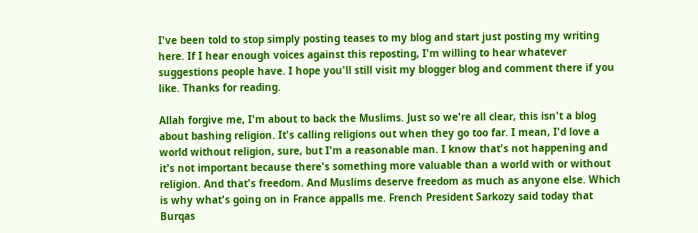I've been told to stop simply posting teases to my blog and start just posting my writing here. If I hear enough voices against this reposting, I'm willing to hear whatever suggestions people have. I hope you'll still visit my blogger blog and comment there if you like. Thanks for reading.

Allah forgive me, I'm about to back the Muslims. Just so we're all clear, this isn't a blog about bashing religion. It's calling religions out when they go too far. I mean, I'd love a world without religion, sure, but I'm a reasonable man. I know that's not happening and it's not important because there's something more valuable than a world with or without religion. And that's freedom. And Muslims deserve freedom as much as anyone else. Which is why what's going on in France appalls me. French President Sarkozy said today that Burqas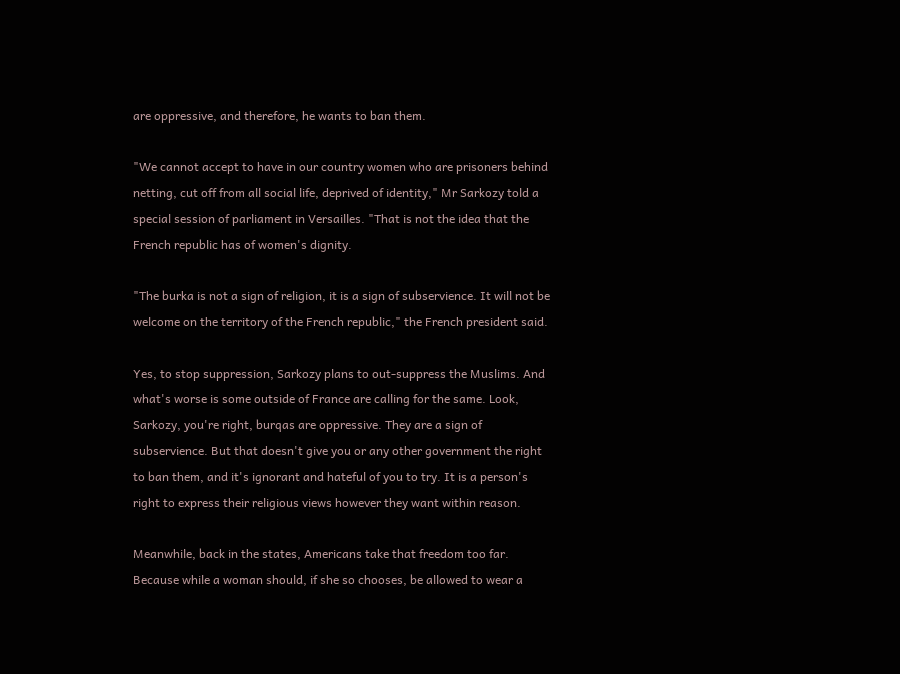are oppressive, and therefore, he wants to ban them.

"We cannot accept to have in our country women who are prisoners behind netting, cut off from all social life, deprived of identity," Mr Sarkozy told a special session of parliament in Versailles. "That is not the idea that the French republic has of women's dignity.

"The burka is not a sign of religion, it is a sign of subservience. It will not be welcome on the territory of the French republic," the French president said.

Yes, to stop suppression, Sarkozy plans to out-suppress the Muslims. And what's worse is some outside of France are calling for the same. Look, Sarkozy, you're right, burqas are oppressive. They are a sign of subservience. But that doesn't give you or any other government the right to ban them, and it's ignorant and hateful of you to try. It is a person's right to express their religious views however they want within reason.

Meanwhile, back in the states, Americans take that freedom too far. Because while a woman should, if she so chooses, be allowed to wear a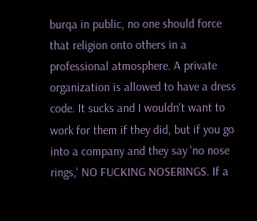burqa in public, no one should force that religion onto others in a professional atmosphere. A private organization is allowed to have a dress code. It sucks and I wouldn't want to work for them if they did, but if you go into a company and they say 'no nose rings,' NO FUCKING NOSERINGS. If a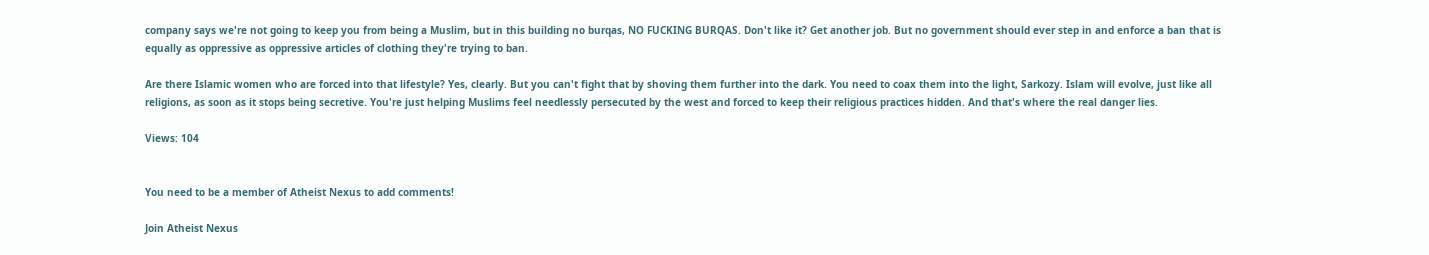company says we're not going to keep you from being a Muslim, but in this building no burqas, NO FUCKING BURQAS. Don't like it? Get another job. But no government should ever step in and enforce a ban that is equally as oppressive as oppressive articles of clothing they're trying to ban.

Are there Islamic women who are forced into that lifestyle? Yes, clearly. But you can't fight that by shoving them further into the dark. You need to coax them into the light, Sarkozy. Islam will evolve, just like all religions, as soon as it stops being secretive. You're just helping Muslims feel needlessly persecuted by the west and forced to keep their religious practices hidden. And that's where the real danger lies.

Views: 104


You need to be a member of Atheist Nexus to add comments!

Join Atheist Nexus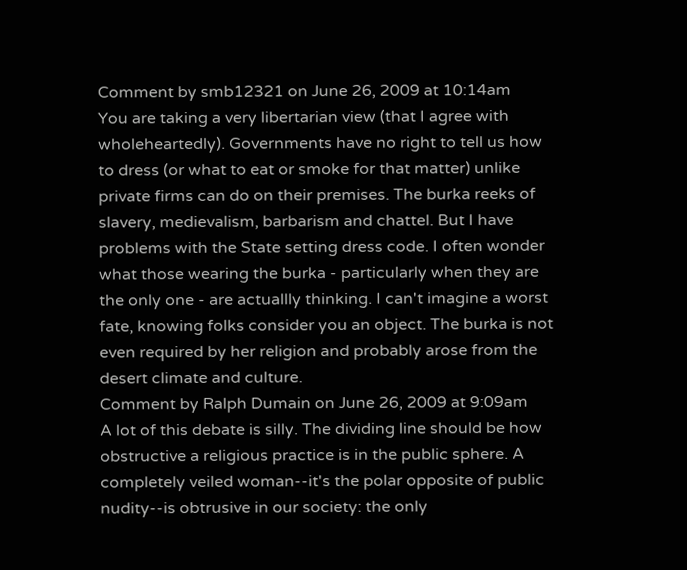Comment by smb12321 on June 26, 2009 at 10:14am
You are taking a very libertarian view (that I agree with wholeheartedly). Governments have no right to tell us how to dress (or what to eat or smoke for that matter) unlike private firms can do on their premises. The burka reeks of slavery, medievalism, barbarism and chattel. But I have problems with the State setting dress code. I often wonder what those wearing the burka - particularly when they are the only one - are actuallly thinking. I can't imagine a worst fate, knowing folks consider you an object. The burka is not even required by her religion and probably arose from the desert climate and culture.
Comment by Ralph Dumain on June 26, 2009 at 9:09am
A lot of this debate is silly. The dividing line should be how obstructive a religious practice is in the public sphere. A completely veiled woman--it's the polar opposite of public nudity--is obtrusive in our society: the only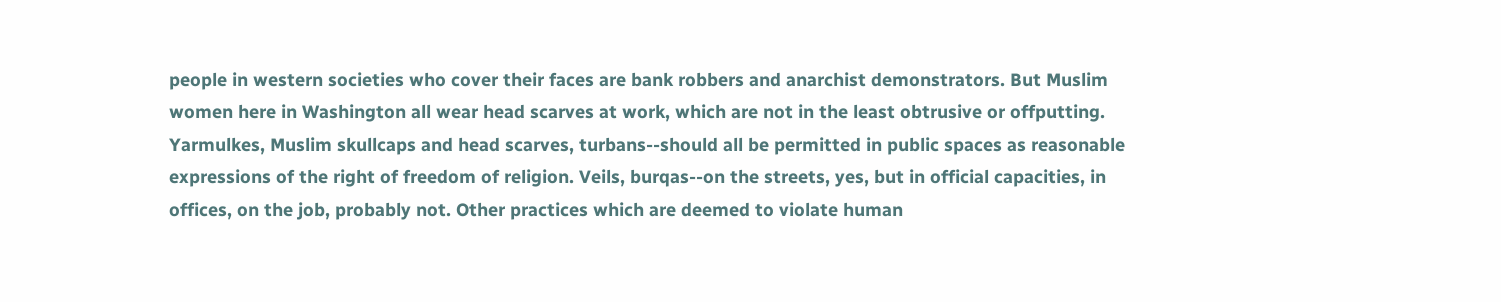people in western societies who cover their faces are bank robbers and anarchist demonstrators. But Muslim women here in Washington all wear head scarves at work, which are not in the least obtrusive or offputting. Yarmulkes, Muslim skullcaps and head scarves, turbans--should all be permitted in public spaces as reasonable expressions of the right of freedom of religion. Veils, burqas--on the streets, yes, but in official capacities, in offices, on the job, probably not. Other practices which are deemed to violate human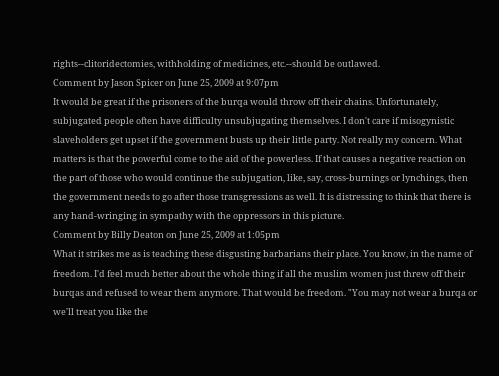rights--clitoridectomies, withholding of medicines, etc.--should be outlawed.
Comment by Jason Spicer on June 25, 2009 at 9:07pm
It would be great if the prisoners of the burqa would throw off their chains. Unfortunately, subjugated people often have difficulty unsubjugating themselves. I don't care if misogynistic slaveholders get upset if the government busts up their little party. Not really my concern. What matters is that the powerful come to the aid of the powerless. If that causes a negative reaction on the part of those who would continue the subjugation, like, say, cross-burnings or lynchings, then the government needs to go after those transgressions as well. It is distressing to think that there is any hand-wringing in sympathy with the oppressors in this picture.
Comment by Billy Deaton on June 25, 2009 at 1:05pm
What it strikes me as is teaching these disgusting barbarians their place. You know, in the name of freedom. I'd feel much better about the whole thing if all the muslim women just threw off their burqas and refused to wear them anymore. That would be freedom. "You may not wear a burqa or we'll treat you like the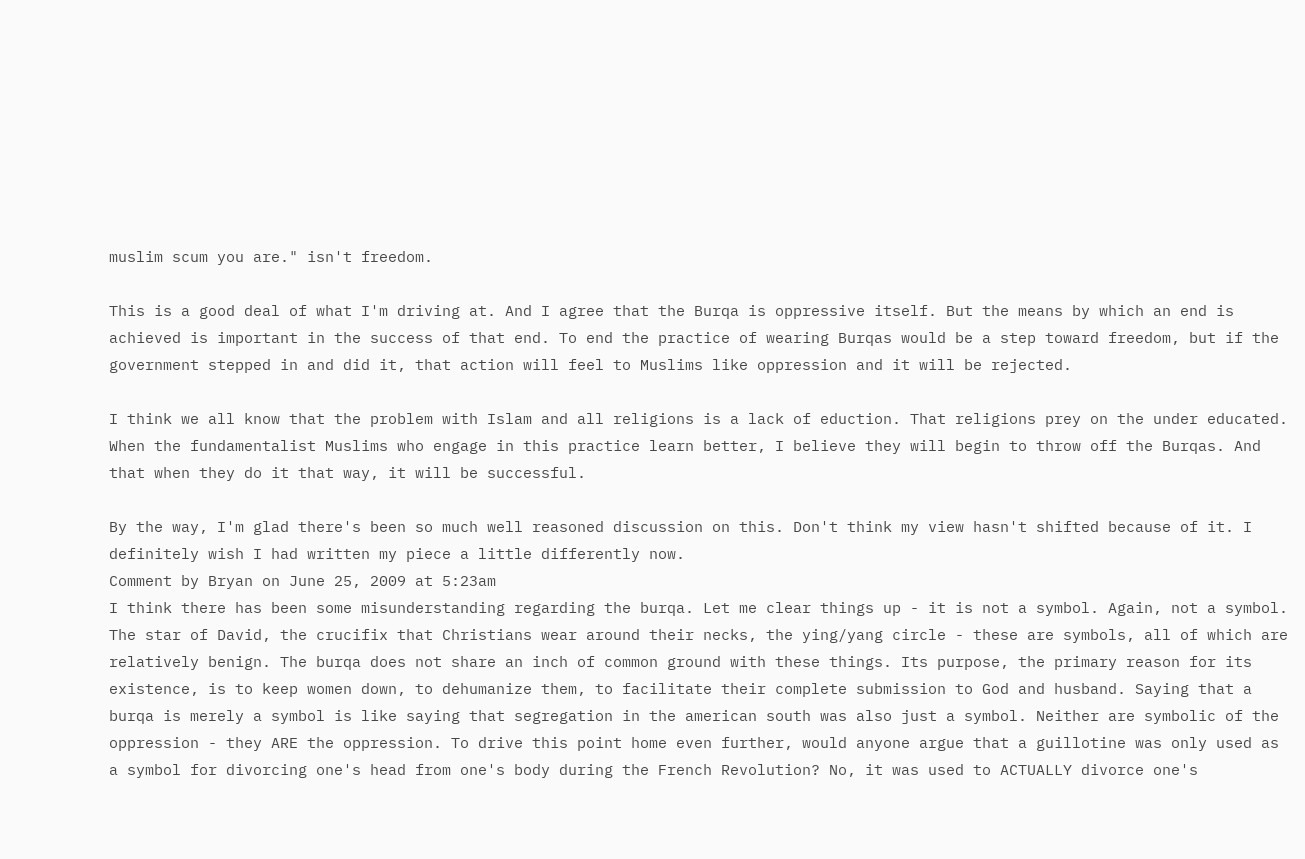muslim scum you are." isn't freedom.

This is a good deal of what I'm driving at. And I agree that the Burqa is oppressive itself. But the means by which an end is achieved is important in the success of that end. To end the practice of wearing Burqas would be a step toward freedom, but if the government stepped in and did it, that action will feel to Muslims like oppression and it will be rejected.

I think we all know that the problem with Islam and all religions is a lack of eduction. That religions prey on the under educated. When the fundamentalist Muslims who engage in this practice learn better, I believe they will begin to throw off the Burqas. And that when they do it that way, it will be successful.

By the way, I'm glad there's been so much well reasoned discussion on this. Don't think my view hasn't shifted because of it. I definitely wish I had written my piece a little differently now.
Comment by Bryan on June 25, 2009 at 5:23am
I think there has been some misunderstanding regarding the burqa. Let me clear things up - it is not a symbol. Again, not a symbol. The star of David, the crucifix that Christians wear around their necks, the ying/yang circle - these are symbols, all of which are relatively benign. The burqa does not share an inch of common ground with these things. Its purpose, the primary reason for its existence, is to keep women down, to dehumanize them, to facilitate their complete submission to God and husband. Saying that a burqa is merely a symbol is like saying that segregation in the american south was also just a symbol. Neither are symbolic of the oppression - they ARE the oppression. To drive this point home even further, would anyone argue that a guillotine was only used as a symbol for divorcing one's head from one's body during the French Revolution? No, it was used to ACTUALLY divorce one's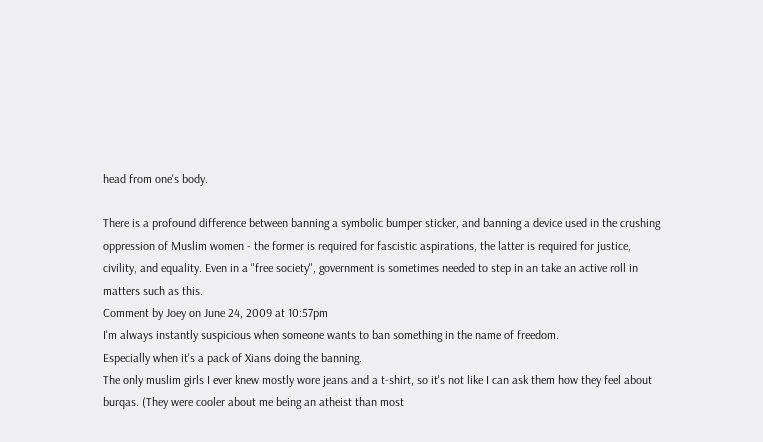head from one's body.

There is a profound difference between banning a symbolic bumper sticker, and banning a device used in the crushing oppression of Muslim women - the former is required for fascistic aspirations, the latter is required for justice, civility, and equality. Even in a "free society", government is sometimes needed to step in an take an active roll in matters such as this.
Comment by Joey on June 24, 2009 at 10:57pm
I'm always instantly suspicious when someone wants to ban something in the name of freedom.
Especially when it's a pack of Xians doing the banning.
The only muslim girls I ever knew mostly wore jeans and a t-shirt, so it's not like I can ask them how they feel about burqas. (They were cooler about me being an atheist than most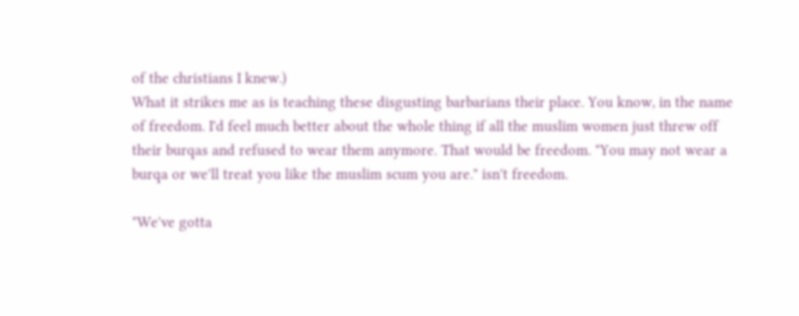of the christians I knew.)
What it strikes me as is teaching these disgusting barbarians their place. You know, in the name of freedom. I'd feel much better about the whole thing if all the muslim women just threw off their burqas and refused to wear them anymore. That would be freedom. "You may not wear a burqa or we'll treat you like the muslim scum you are." isn't freedom.

"We've gotta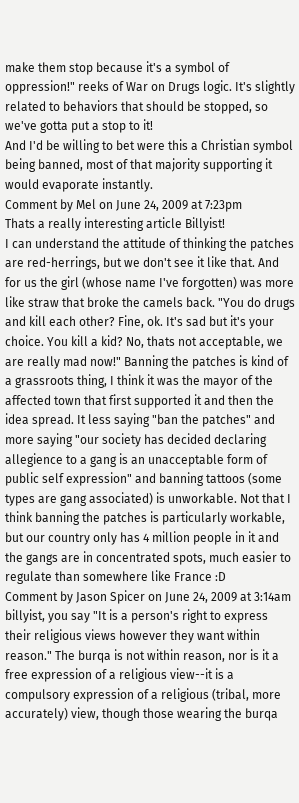make them stop because it's a symbol of oppression!" reeks of War on Drugs logic. It's slightly related to behaviors that should be stopped, so we've gotta put a stop to it!
And I'd be willing to bet were this a Christian symbol being banned, most of that majority supporting it would evaporate instantly.
Comment by Mel on June 24, 2009 at 7:23pm
Thats a really interesting article Billyist!
I can understand the attitude of thinking the patches are red-herrings, but we don't see it like that. And for us the girl (whose name I've forgotten) was more like straw that broke the camels back. "You do drugs and kill each other? Fine, ok. It's sad but it's your choice. You kill a kid? No, thats not acceptable, we are really mad now!" Banning the patches is kind of a grassroots thing, I think it was the mayor of the affected town that first supported it and then the idea spread. It less saying "ban the patches" and more saying "our society has decided declaring allegience to a gang is an unacceptable form of public self expression" and banning tattoos (some types are gang associated) is unworkable. Not that I think banning the patches is particularly workable, but our country only has 4 million people in it and the gangs are in concentrated spots, much easier to regulate than somewhere like France :D
Comment by Jason Spicer on June 24, 2009 at 3:14am
billyist, you say "It is a person's right to express their religious views however they want within reason." The burqa is not within reason, nor is it a free expression of a religious view--it is a compulsory expression of a religious (tribal, more accurately) view, though those wearing the burqa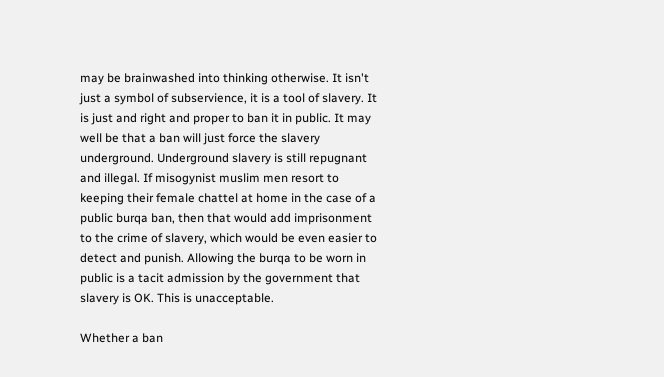may be brainwashed into thinking otherwise. It isn't just a symbol of subservience, it is a tool of slavery. It is just and right and proper to ban it in public. It may well be that a ban will just force the slavery underground. Underground slavery is still repugnant and illegal. If misogynist muslim men resort to keeping their female chattel at home in the case of a public burqa ban, then that would add imprisonment to the crime of slavery, which would be even easier to detect and punish. Allowing the burqa to be worn in public is a tacit admission by the government that slavery is OK. This is unacceptable.

Whether a ban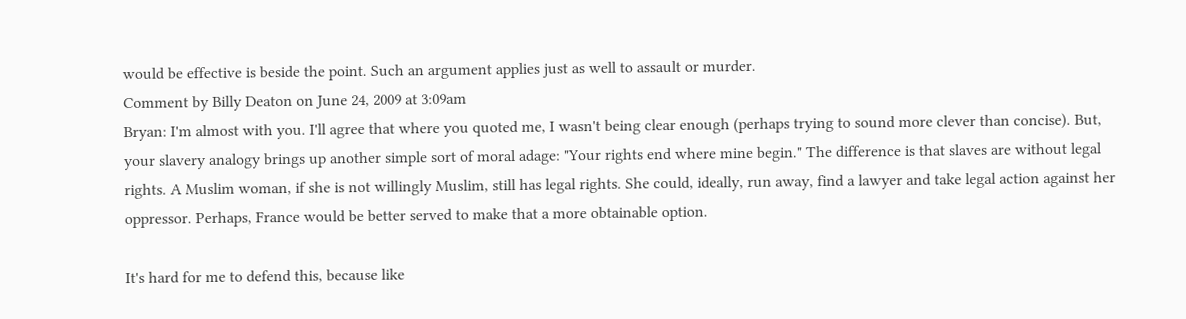would be effective is beside the point. Such an argument applies just as well to assault or murder.
Comment by Billy Deaton on June 24, 2009 at 3:09am
Bryan: I'm almost with you. I'll agree that where you quoted me, I wasn't being clear enough (perhaps trying to sound more clever than concise). But, your slavery analogy brings up another simple sort of moral adage: "Your rights end where mine begin." The difference is that slaves are without legal rights. A Muslim woman, if she is not willingly Muslim, still has legal rights. She could, ideally, run away, find a lawyer and take legal action against her oppressor. Perhaps, France would be better served to make that a more obtainable option.

It's hard for me to defend this, because like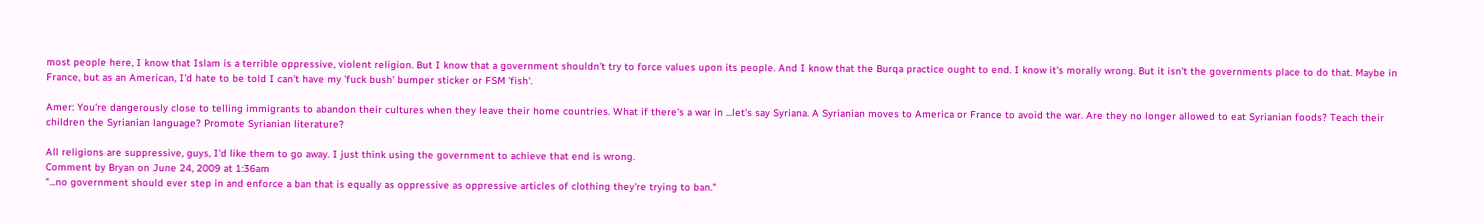most people here, I know that Islam is a terrible oppressive, violent religion. But I know that a government shouldn't try to force values upon its people. And I know that the Burqa practice ought to end. I know it's morally wrong. But it isn't the governments place to do that. Maybe in France, but as an American, I'd hate to be told I can't have my 'fuck bush' bumper sticker or FSM 'fish'.

Amer: You're dangerously close to telling immigrants to abandon their cultures when they leave their home countries. What if there's a war in ...let's say Syriana. A Syrianian moves to America or France to avoid the war. Are they no longer allowed to eat Syrianian foods? Teach their children the Syrianian language? Promote Syrianian literature?

All religions are suppressive, guys, I'd like them to go away. I just think using the government to achieve that end is wrong.
Comment by Bryan on June 24, 2009 at 1:36am
"...no government should ever step in and enforce a ban that is equally as oppressive as oppressive articles of clothing they're trying to ban."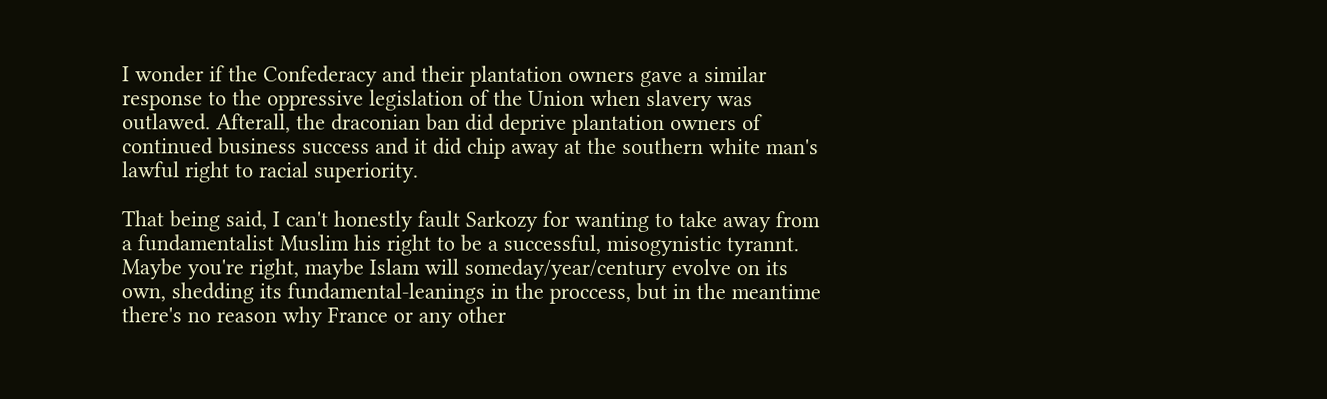I wonder if the Confederacy and their plantation owners gave a similar response to the oppressive legislation of the Union when slavery was outlawed. Afterall, the draconian ban did deprive plantation owners of continued business success and it did chip away at the southern white man's lawful right to racial superiority.

That being said, I can't honestly fault Sarkozy for wanting to take away from a fundamentalist Muslim his right to be a successful, misogynistic tyrannt. Maybe you're right, maybe Islam will someday/year/century evolve on its own, shedding its fundamental-leanings in the proccess, but in the meantime there's no reason why France or any other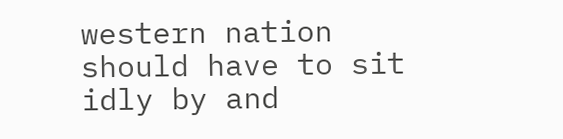western nation should have to sit idly by and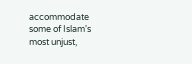accommodate some of Islam's most unjust,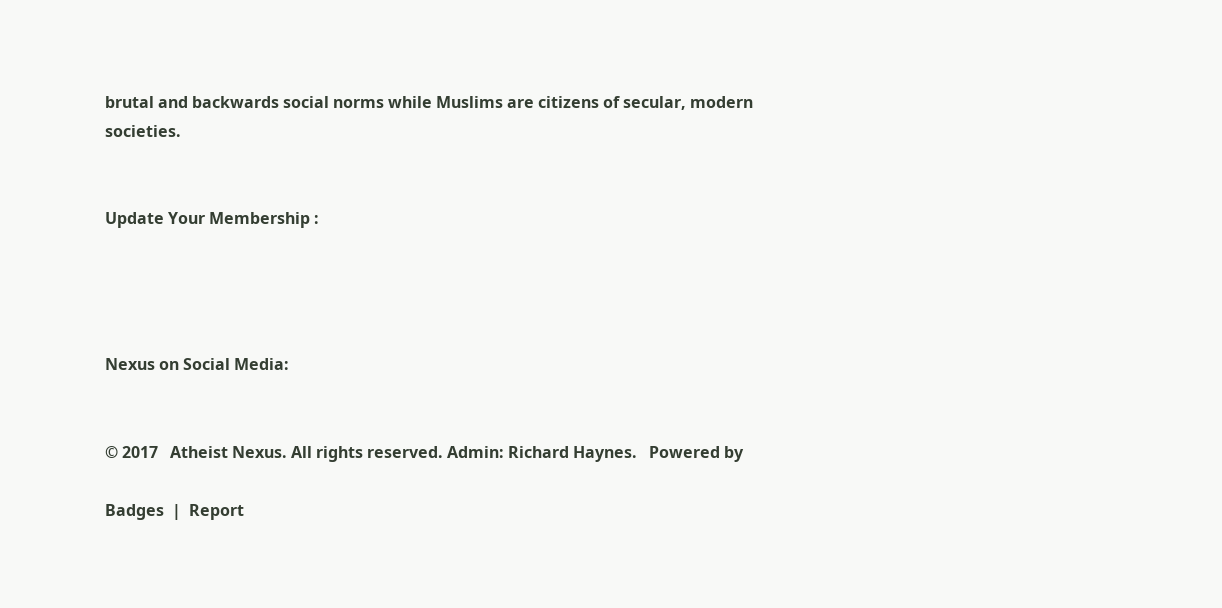brutal and backwards social norms while Muslims are citizens of secular, modern societies.


Update Your Membership :




Nexus on Social Media:


© 2017   Atheist Nexus. All rights reserved. Admin: Richard Haynes.   Powered by

Badges  |  Report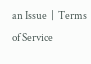an Issue  |  Terms of Service